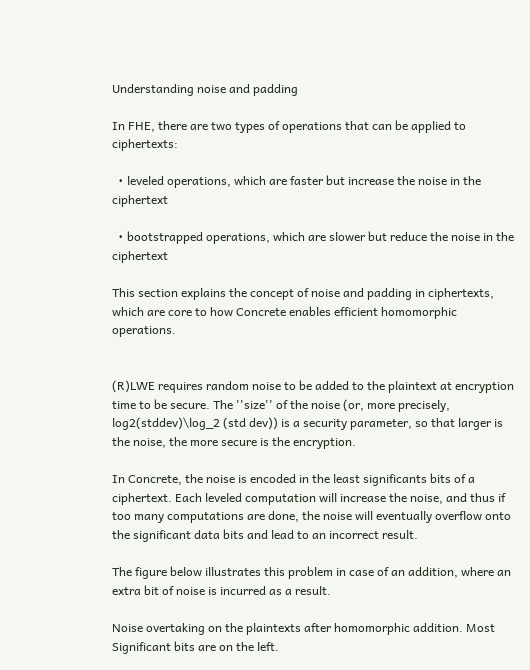Understanding noise and padding

In FHE, there are two types of operations that can be applied to ciphertexts:

  • leveled operations, which are faster but increase the noise in the ciphertext

  • bootstrapped operations, which are slower but reduce the noise in the ciphertext

This section explains the concept of noise and padding in ciphertexts, which are core to how Concrete enables efficient homomorphic operations.


(R)LWE requires random noise to be added to the plaintext at encryption time to be secure. The ''size'' of the noise (or, more precisely, log2(stddev)\log_2 (std dev)) is a security parameter, so that larger is the noise, the more secure is the encryption.

In Concrete, the noise is encoded in the least significants bits of a ciphertext. Each leveled computation will increase the noise, and thus if too many computations are done, the noise will eventually overflow onto the significant data bits and lead to an incorrect result.

The figure below illustrates this problem in case of an addition, where an extra bit of noise is incurred as a result.

Noise overtaking on the plaintexts after homomorphic addition. Most Significant bits are on the left.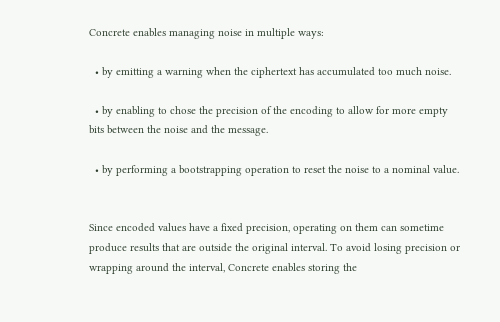Concrete enables managing noise in multiple ways:

  • by emitting a warning when the ciphertext has accumulated too much noise.

  • by enabling to chose the precision of the encoding to allow for more empty bits between the noise and the message.

  • by performing a bootstrapping operation to reset the noise to a nominal value.


Since encoded values have a fixed precision, operating on them can sometime produce results that are outside the original interval. To avoid losing precision or wrapping around the interval, Concrete enables storing the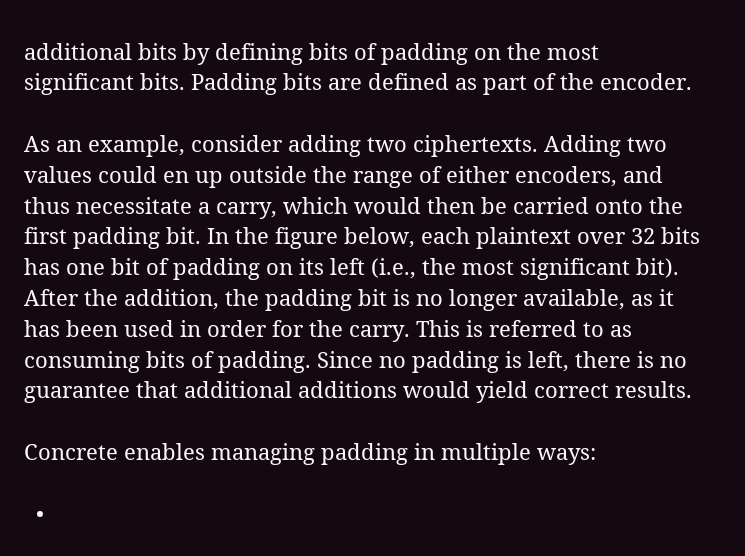additional bits by defining bits of padding on the most significant bits. Padding bits are defined as part of the encoder.

As an example, consider adding two ciphertexts. Adding two values could en up outside the range of either encoders, and thus necessitate a carry, which would then be carried onto the first padding bit. In the figure below, each plaintext over 32 bits has one bit of padding on its left (i.e., the most significant bit). After the addition, the padding bit is no longer available, as it has been used in order for the carry. This is referred to as consuming bits of padding. Since no padding is left, there is no guarantee that additional additions would yield correct results.

Concrete enables managing padding in multiple ways:

  •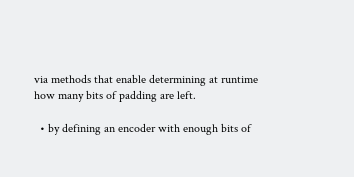via methods that enable determining at runtime how many bits of padding are left.

  • by defining an encoder with enough bits of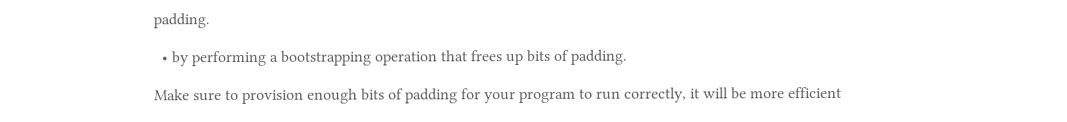padding.

  • by performing a bootstrapping operation that frees up bits of padding.

Make sure to provision enough bits of padding for your program to run correctly, it will be more efficient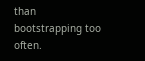than bootstrapping too often.